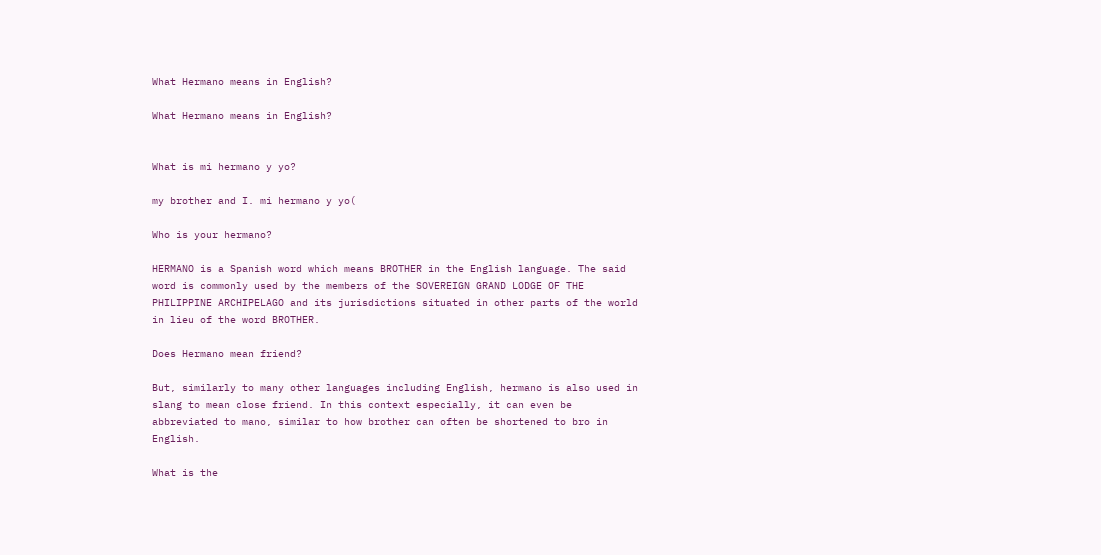What Hermano means in English?

What Hermano means in English?


What is mi hermano y yo?

my brother and I. mi hermano y yo(

Who is your hermano?

HERMANO is a Spanish word which means BROTHER in the English language. The said word is commonly used by the members of the SOVEREIGN GRAND LODGE OF THE PHILIPPINE ARCHIPELAGO and its jurisdictions situated in other parts of the world in lieu of the word BROTHER.

Does Hermano mean friend?

But, similarly to many other languages including English, hermano is also used in slang to mean close friend. In this context especially, it can even be abbreviated to mano, similar to how brother can often be shortened to bro in English.

What is the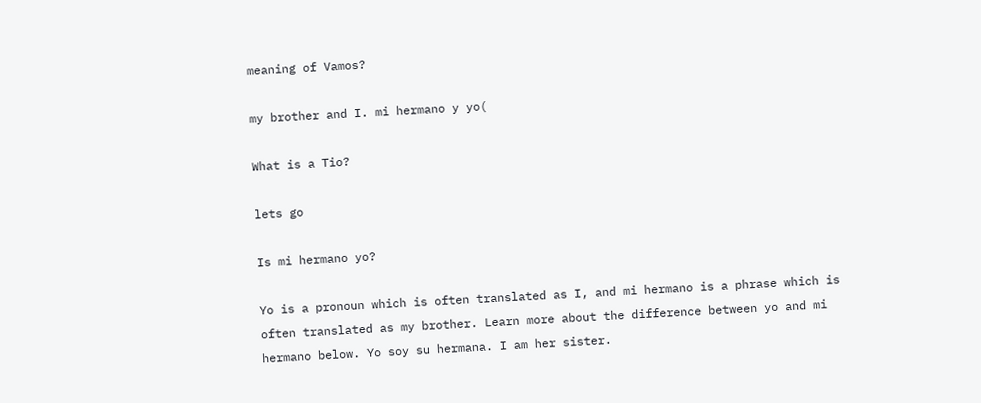meaning of Vamos?

my brother and I. mi hermano y yo(

What is a Tio?

lets go

Is mi hermano yo?

Yo is a pronoun which is often translated as I, and mi hermano is a phrase which is often translated as my brother. Learn more about the difference between yo and mi hermano below. Yo soy su hermana. I am her sister.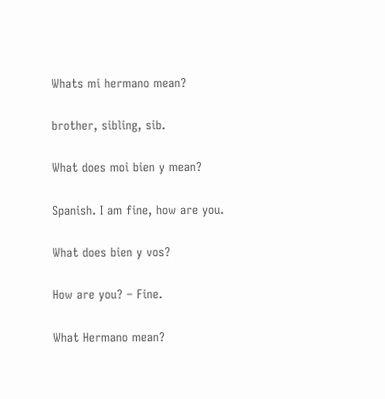Whats mi hermano mean?

brother, sibling, sib.

What does moi bien y mean?

Spanish. I am fine, how are you.

What does bien y vos?

How are you? – Fine.

What Hermano mean?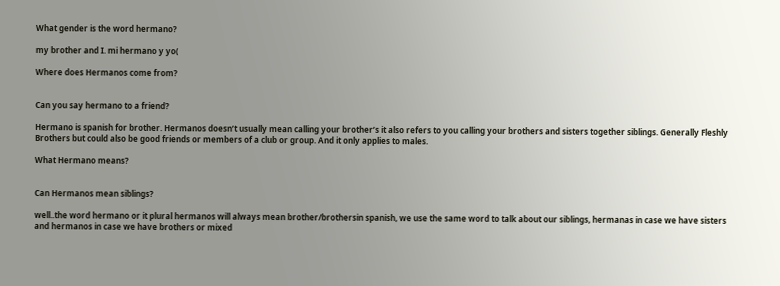What gender is the word hermano?

my brother and I. mi hermano y yo(

Where does Hermanos come from?


Can you say hermano to a friend?

Hermano is spanish for brother. Hermanos doesn’t usually mean calling your brother’s it also refers to you calling your brothers and sisters together siblings. Generally Fleshly Brothers but could also be good friends or members of a club or group. And it only applies to males.

What Hermano means?


Can Hermanos mean siblings?

well..the word hermano or it plural hermanos will always mean brother/brothersin spanish, we use the same word to talk about our siblings, hermanas in case we have sisters and hermanos in case we have brothers or mixed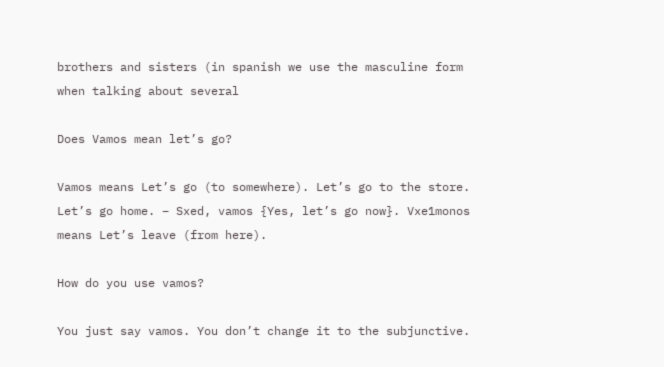brothers and sisters (in spanish we use the masculine form when talking about several

Does Vamos mean let’s go?

Vamos means Let’s go (to somewhere). Let’s go to the store. Let’s go home. – Sxed, vamos {Yes, let’s go now}. Vxe1monos means Let’s leave (from here).

How do you use vamos?

You just say vamos. You don’t change it to the subjunctive.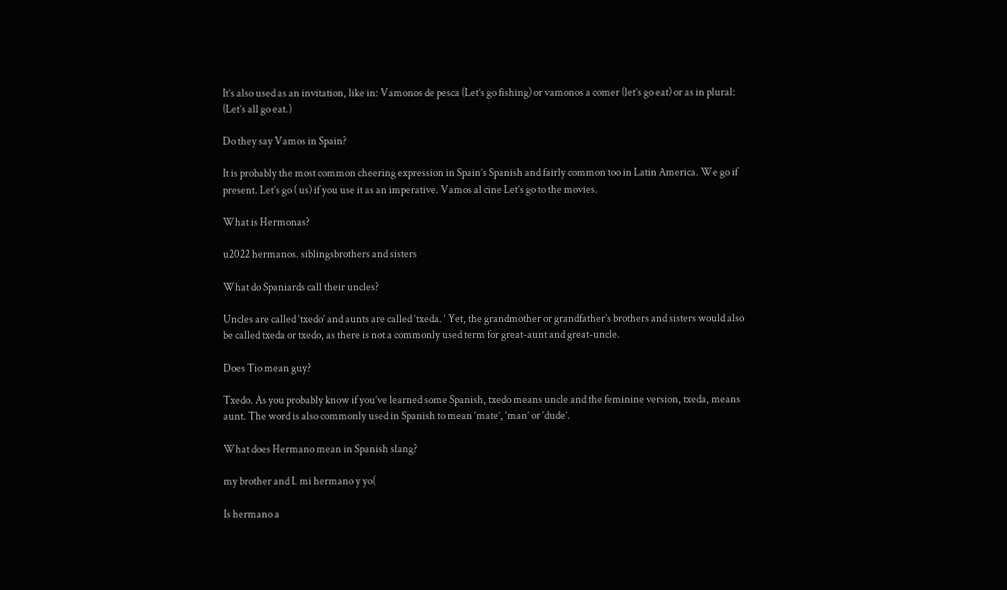It’s also used as an invitation, like in: Vamonos de pesca (Let’s go fishing) or vamonos a comer (let’s go eat) or as in plural: (Let’s all go eat.)

Do they say Vamos in Spain?

It is probably the most common cheering expression in Spain’s Spanish and fairly common too in Latin America. We go if present. Let’s go ( us) if you use it as an imperative. Vamos al cine Let’s go to the movies.

What is Hermonas?

u2022 hermanos. siblingsbrothers and sisters

What do Spaniards call their uncles?

Uncles are called ‘txedo’ and aunts are called ‘txeda. ‘ Yet, the grandmother or grandfather’s brothers and sisters would also be called txeda or txedo, as there is not a commonly used term for great-aunt and great-uncle.

Does Tio mean guy?

Txedo. As you probably know if you’ve learned some Spanish, txedo means uncle and the feminine version, txeda, means aunt. The word is also commonly used in Spanish to mean ‘mate’, ‘man’ or ‘dude’.

What does Hermano mean in Spanish slang?

my brother and I. mi hermano y yo(

Is hermano a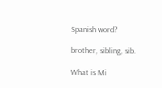Spanish word?

brother, sibling, sib.

What is Mi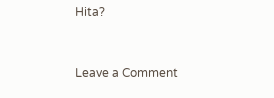Hita?


Leave a Comment